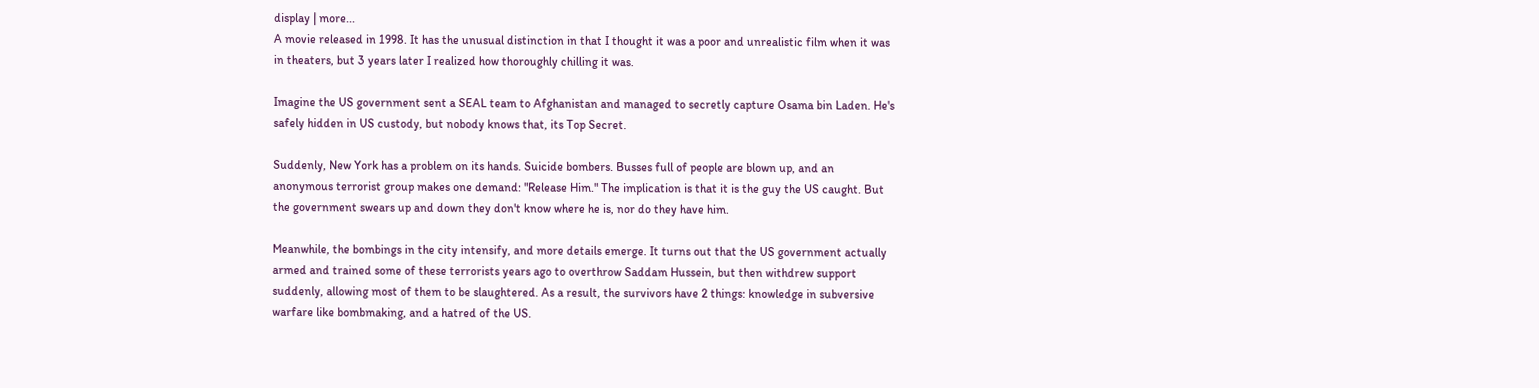display | more...
A movie released in 1998. It has the unusual distinction in that I thought it was a poor and unrealistic film when it was in theaters, but 3 years later I realized how thoroughly chilling it was.

Imagine the US government sent a SEAL team to Afghanistan and managed to secretly capture Osama bin Laden. He's safely hidden in US custody, but nobody knows that, its Top Secret.

Suddenly, New York has a problem on its hands. Suicide bombers. Busses full of people are blown up, and an anonymous terrorist group makes one demand: "Release Him." The implication is that it is the guy the US caught. But the government swears up and down they don't know where he is, nor do they have him.

Meanwhile, the bombings in the city intensify, and more details emerge. It turns out that the US government actually armed and trained some of these terrorists years ago to overthrow Saddam Hussein, but then withdrew support suddenly, allowing most of them to be slaughtered. As a result, the survivors have 2 things: knowledge in subversive warfare like bombmaking, and a hatred of the US.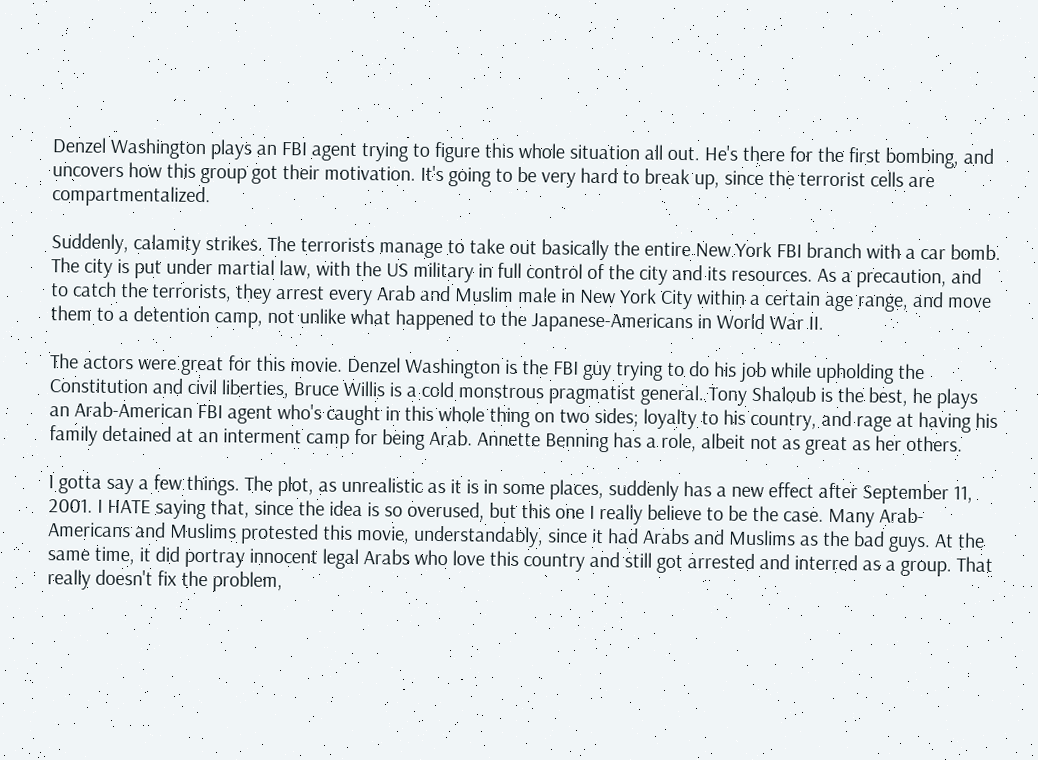Denzel Washington plays an FBI agent trying to figure this whole situation all out. He's there for the first bombing, and uncovers how this group got their motivation. It's going to be very hard to break up, since the terrorist cells are compartmentalized.

Suddenly, calamity strikes. The terrorists manage to take out basically the entire New York FBI branch with a car bomb. The city is put under martial law, with the US military in full control of the city and its resources. As a precaution, and to catch the terrorists, they arrest every Arab and Muslim male in New York City within a certain age range, and move them to a detention camp, not unlike what happened to the Japanese-Americans in World War II.

The actors were great for this movie. Denzel Washington is the FBI guy trying to do his job while upholding the Constitution and civil liberties, Bruce Willis is a cold monstrous pragmatist general. Tony Shaloub is the best, he plays an Arab-American FBI agent who's caught in this whole thing on two sides; loyalty to his country, and rage at having his family detained at an interment camp for being Arab. Annette Benning has a role, albeit not as great as her others.

I gotta say a few things. The plot, as unrealistic as it is in some places, suddenly has a new effect after September 11, 2001. I HATE saying that, since the idea is so overused, but this one I really believe to be the case. Many Arab-Americans and Muslims protested this movie, understandably, since it had Arabs and Muslims as the bad guys. At the same time, it did portray innocent legal Arabs who love this country and still got arrested and interred as a group. That really doesn't fix the problem,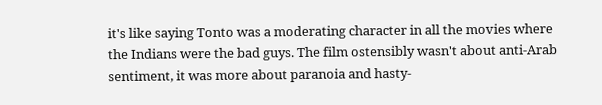it's like saying Tonto was a moderating character in all the movies where the Indians were the bad guys. The film ostensibly wasn't about anti-Arab sentiment, it was more about paranoia and hasty-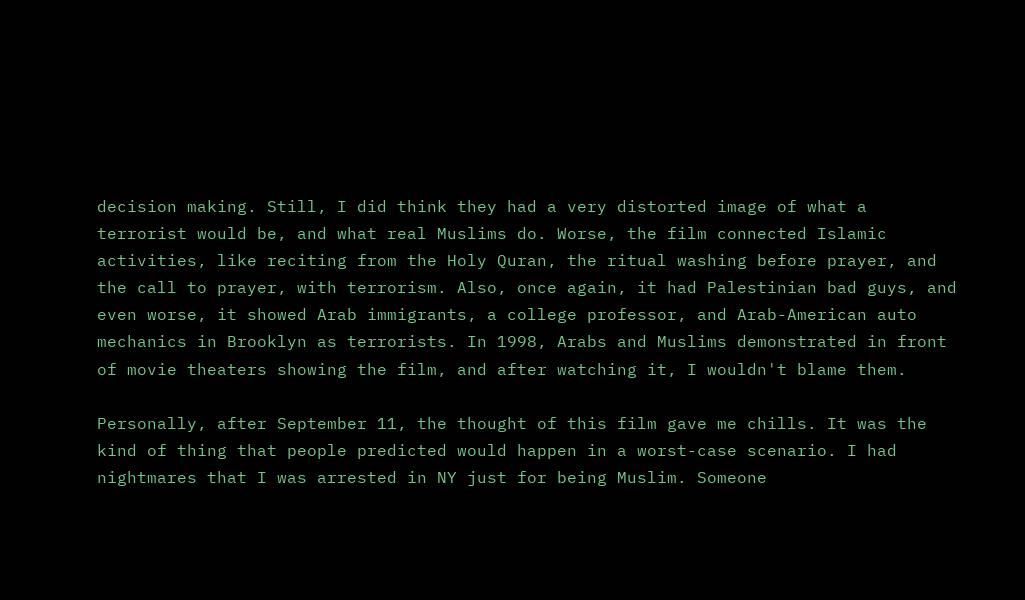decision making. Still, I did think they had a very distorted image of what a terrorist would be, and what real Muslims do. Worse, the film connected Islamic activities, like reciting from the Holy Quran, the ritual washing before prayer, and the call to prayer, with terrorism. Also, once again, it had Palestinian bad guys, and even worse, it showed Arab immigrants, a college professor, and Arab-American auto mechanics in Brooklyn as terrorists. In 1998, Arabs and Muslims demonstrated in front of movie theaters showing the film, and after watching it, I wouldn't blame them.

Personally, after September 11, the thought of this film gave me chills. It was the kind of thing that people predicted would happen in a worst-case scenario. I had nightmares that I was arrested in NY just for being Muslim. Someone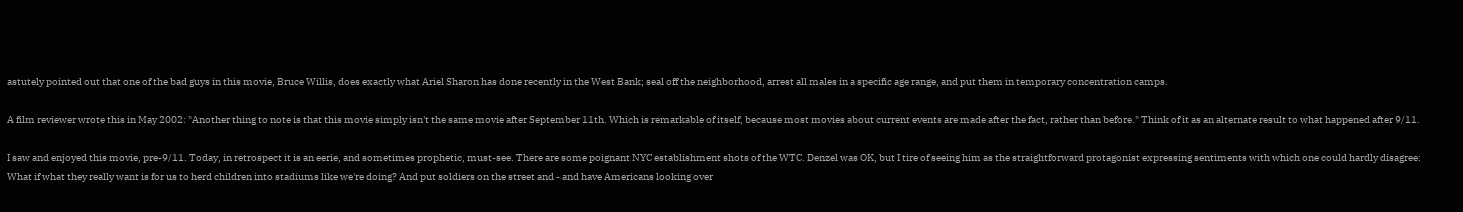astutely pointed out that one of the bad guys in this movie, Bruce Willis, does exactly what Ariel Sharon has done recently in the West Bank; seal off the neighborhood, arrest all males in a specific age range, and put them in temporary concentration camps.

A film reviewer wrote this in May 2002: "Another thing to note is that this movie simply isn't the same movie after September 11th. Which is remarkable of itself, because most movies about current events are made after the fact, rather than before." Think of it as an alternate result to what happened after 9/11.

I saw and enjoyed this movie, pre-9/11. Today, in retrospect it is an eerie, and sometimes prophetic, must-see. There are some poignant NYC establishment shots of the WTC. Denzel was OK, but I tire of seeing him as the straightforward protagonist expressing sentiments with which one could hardly disagree:
What if what they really want is for us to herd children into stadiums like we're doing? And put soldiers on the street and - and have Americans looking over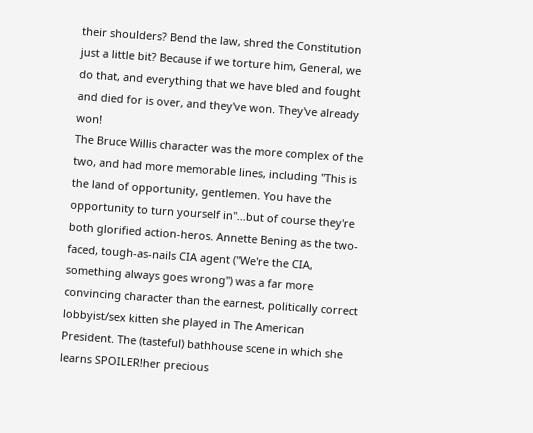their shoulders? Bend the law, shred the Constitution just a little bit? Because if we torture him, General, we do that, and everything that we have bled and fought and died for is over, and they've won. They've already won!
The Bruce Willis character was the more complex of the two, and had more memorable lines, including "This is the land of opportunity, gentlemen. You have the opportunity to turn yourself in"...but of course they're both glorified action-heros. Annette Bening as the two-faced, tough-as-nails CIA agent ("We're the CIA, something always goes wrong") was a far more convincing character than the earnest, politically correct lobbyist/sex kitten she played in The American President. The (tasteful) bathhouse scene in which she learns SPOILER!her precious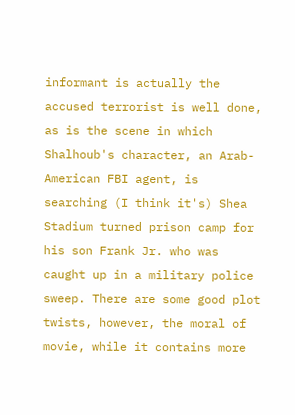informant is actually the accused terrorist is well done, as is the scene in which Shalhoub's character, an Arab-American FBI agent, is searching (I think it's) Shea Stadium turned prison camp for his son Frank Jr. who was caught up in a military police sweep. There are some good plot twists, however, the moral of movie, while it contains more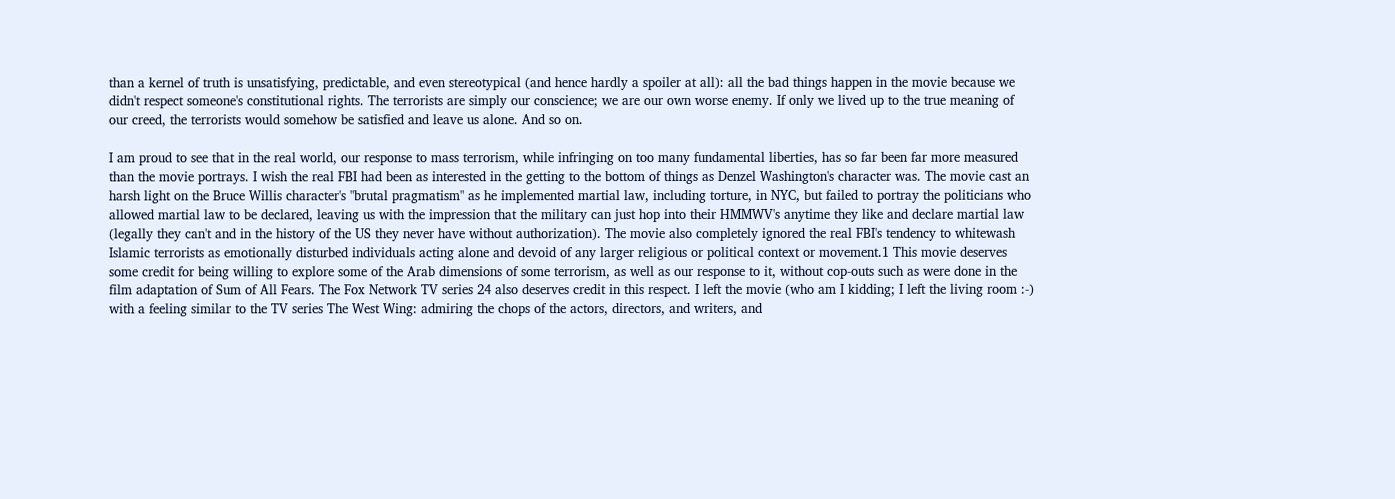than a kernel of truth is unsatisfying, predictable, and even stereotypical (and hence hardly a spoiler at all): all the bad things happen in the movie because we didn't respect someone's constitutional rights. The terrorists are simply our conscience; we are our own worse enemy. If only we lived up to the true meaning of our creed, the terrorists would somehow be satisfied and leave us alone. And so on.

I am proud to see that in the real world, our response to mass terrorism, while infringing on too many fundamental liberties, has so far been far more measured than the movie portrays. I wish the real FBI had been as interested in the getting to the bottom of things as Denzel Washington's character was. The movie cast an harsh light on the Bruce Willis character's "brutal pragmatism" as he implemented martial law, including torture, in NYC, but failed to portray the politicians who allowed martial law to be declared, leaving us with the impression that the military can just hop into their HMMWV's anytime they like and declare martial law (legally they can't and in the history of the US they never have without authorization). The movie also completely ignored the real FBI's tendency to whitewash Islamic terrorists as emotionally disturbed individuals acting alone and devoid of any larger religious or political context or movement.1 This movie deserves some credit for being willing to explore some of the Arab dimensions of some terrorism, as well as our response to it, without cop-outs such as were done in the film adaptation of Sum of All Fears. The Fox Network TV series 24 also deserves credit in this respect. I left the movie (who am I kidding; I left the living room :-) with a feeling similar to the TV series The West Wing: admiring the chops of the actors, directors, and writers, and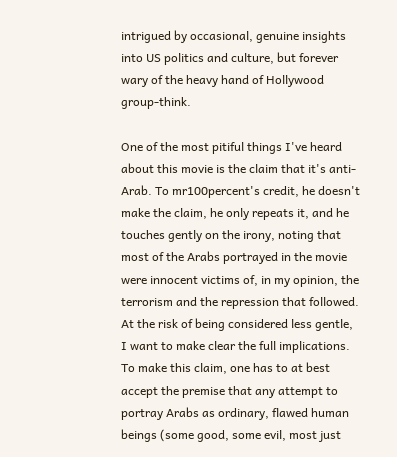intrigued by occasional, genuine insights into US politics and culture, but forever wary of the heavy hand of Hollywood group-think.

One of the most pitiful things I've heard about this movie is the claim that it's anti-Arab. To mr100percent's credit, he doesn't make the claim, he only repeats it, and he touches gently on the irony, noting that most of the Arabs portrayed in the movie were innocent victims of, in my opinion, the terrorism and the repression that followed. At the risk of being considered less gentle, I want to make clear the full implications. To make this claim, one has to at best accept the premise that any attempt to portray Arabs as ordinary, flawed human beings (some good, some evil, most just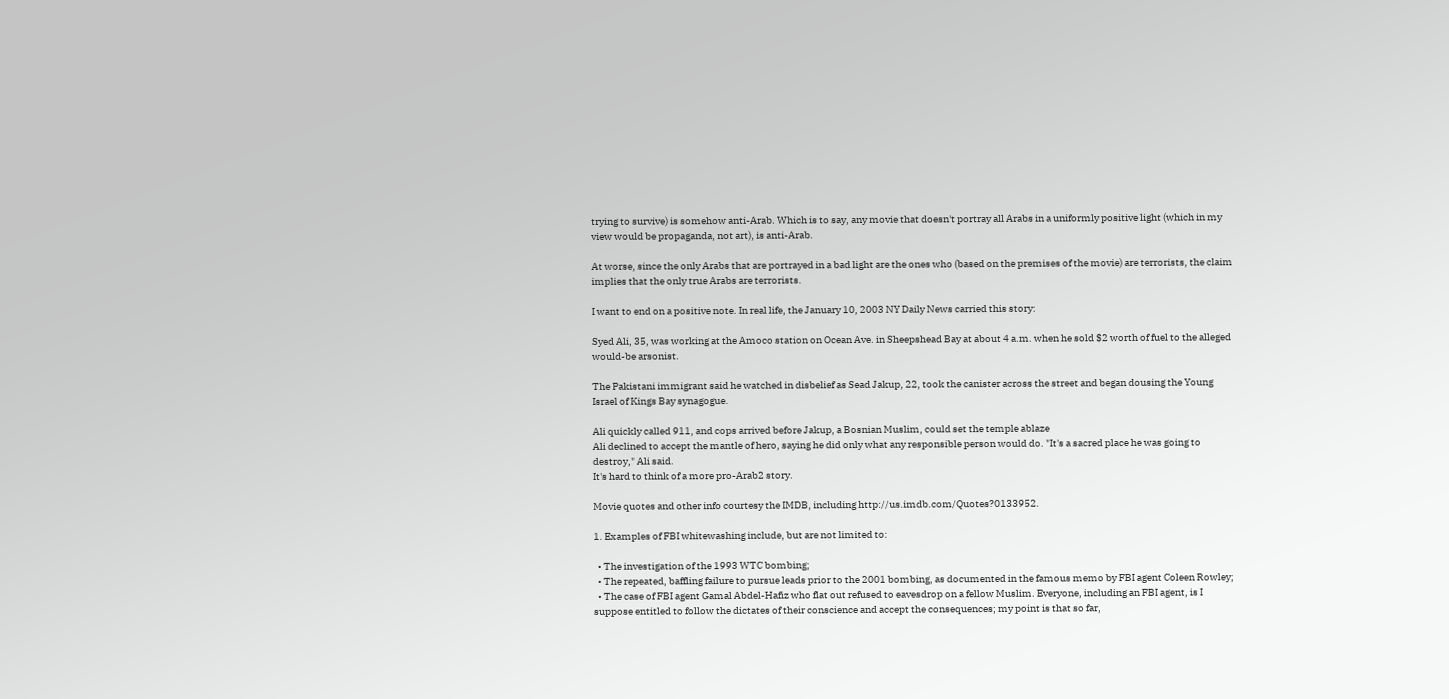trying to survive) is somehow anti-Arab. Which is to say, any movie that doesn't portray all Arabs in a uniformly positive light (which in my view would be propaganda, not art), is anti-Arab.

At worse, since the only Arabs that are portrayed in a bad light are the ones who (based on the premises of the movie) are terrorists, the claim implies that the only true Arabs are terrorists.

I want to end on a positive note. In real life, the January 10, 2003 NY Daily News carried this story:

Syed Ali, 35, was working at the Amoco station on Ocean Ave. in Sheepshead Bay at about 4 a.m. when he sold $2 worth of fuel to the alleged would-be arsonist.

The Pakistani immigrant said he watched in disbelief as Sead Jakup, 22, took the canister across the street and began dousing the Young Israel of Kings Bay synagogue.

Ali quickly called 911, and cops arrived before Jakup, a Bosnian Muslim, could set the temple ablaze
Ali declined to accept the mantle of hero, saying he did only what any responsible person would do. "It's a sacred place he was going to destroy," Ali said.
It's hard to think of a more pro-Arab2 story.

Movie quotes and other info courtesy the IMDB, including http://us.imdb.com/Quotes?0133952.

1. Examples of FBI whitewashing include, but are not limited to:

  • The investigation of the 1993 WTC bombing;
  • The repeated, baffling failure to pursue leads prior to the 2001 bombing, as documented in the famous memo by FBI agent Coleen Rowley;
  • The case of FBI agent Gamal Abdel-Hafiz who flat out refused to eavesdrop on a fellow Muslim. Everyone, including an FBI agent, is I suppose entitled to follow the dictates of their conscience and accept the consequences; my point is that so far,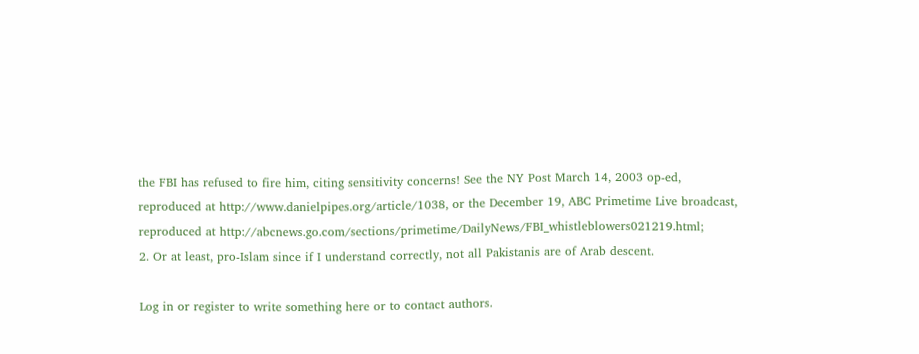the FBI has refused to fire him, citing sensitivity concerns! See the NY Post March 14, 2003 op-ed, reproduced at http://www.danielpipes.org/article/1038, or the December 19, ABC Primetime Live broadcast, reproduced at http://abcnews.go.com/sections/primetime/DailyNews/FBI_whistleblowers021219.html;
2. Or at least, pro-Islam since if I understand correctly, not all Pakistanis are of Arab descent.

Log in or register to write something here or to contact authors.